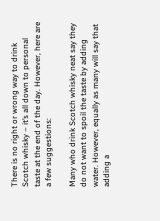There is no right or wrong way to drink Scotch whisky – it’s all down to personal taste at the end of the day. However, here are a few suggestions:

Many who drink Scotch whisky neat say they do not want to spoil the taste by adding water. However, equally as many will say that adding a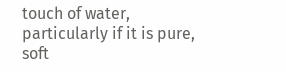touch of water, particularly if it is pure, soft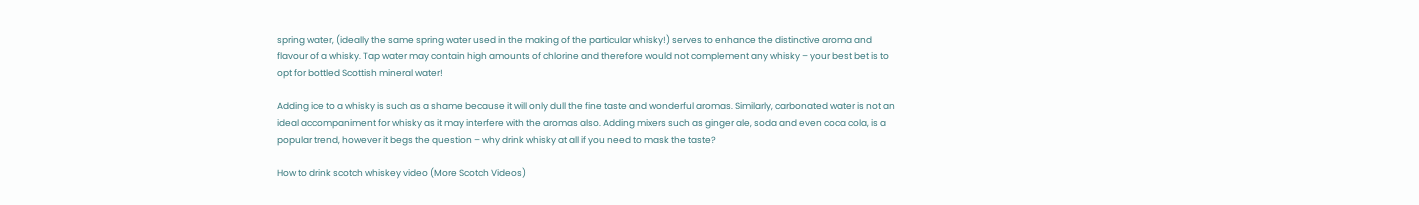spring water, (ideally the same spring water used in the making of the particular whisky!) serves to enhance the distinctive aroma and flavour of a whisky. Tap water may contain high amounts of chlorine and therefore would not complement any whisky – your best bet is to opt for bottled Scottish mineral water!

Adding ice to a whisky is such as a shame because it will only dull the fine taste and wonderful aromas. Similarly, carbonated water is not an ideal accompaniment for whisky as it may interfere with the aromas also. Adding mixers such as ginger ale, soda and even coca cola, is a popular trend, however it begs the question – why drink whisky at all if you need to mask the taste?

How to drink scotch whiskey video (More Scotch Videos)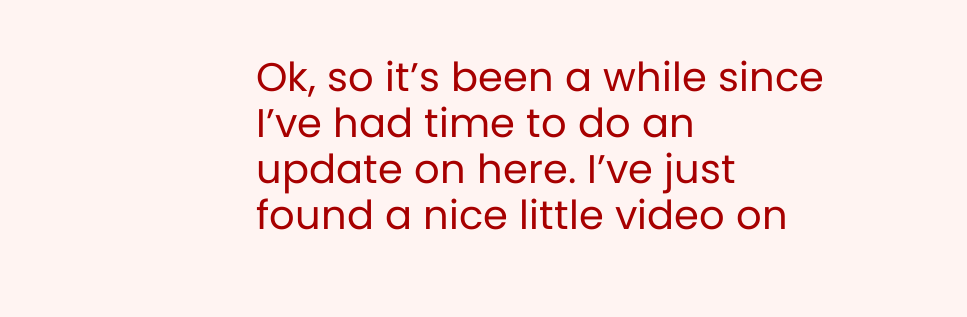Ok, so it’s been a while since I’ve had time to do an update on here. I’ve just found a nice little video on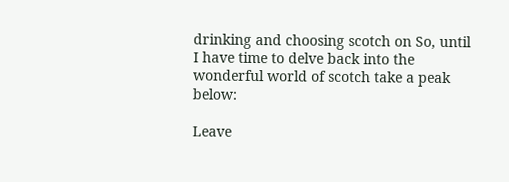drinking and choosing scotch on So, until I have time to delve back into the wonderful world of scotch take a peak below:

Leave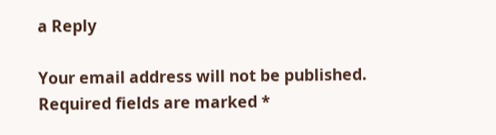a Reply

Your email address will not be published. Required fields are marked *